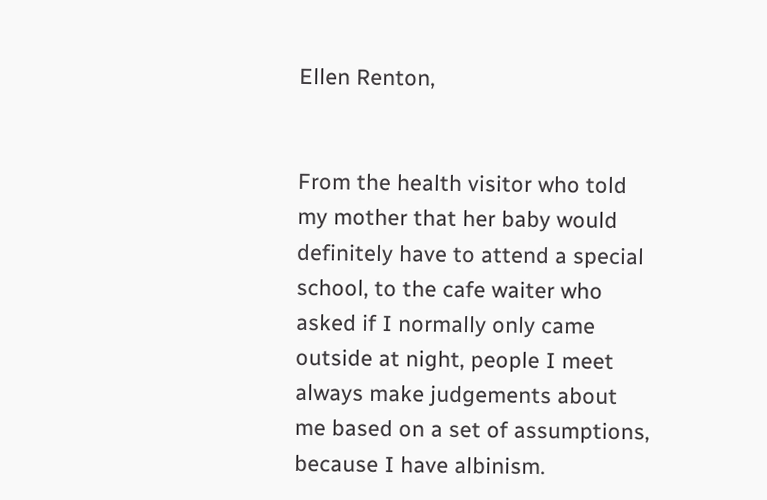Ellen Renton,


From the health visitor who told my mother that her baby would definitely have to attend a special school, to the cafe waiter who asked if I normally only came outside at night, people I meet always make judgements about me based on a set of assumptions, because I have albinism.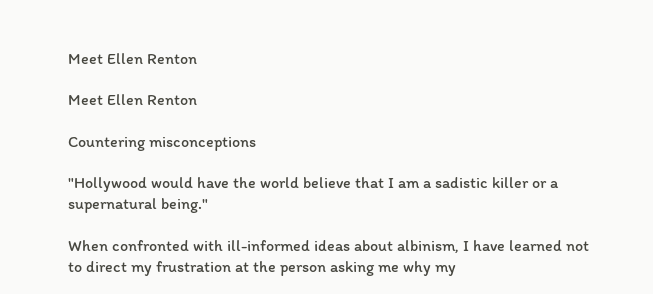Meet Ellen Renton

Meet Ellen Renton

Countering misconceptions

"Hollywood would have the world believe that I am a sadistic killer or a supernatural being."

When confronted with ill-informed ideas about albinism, I have learned not to direct my frustration at the person asking me why my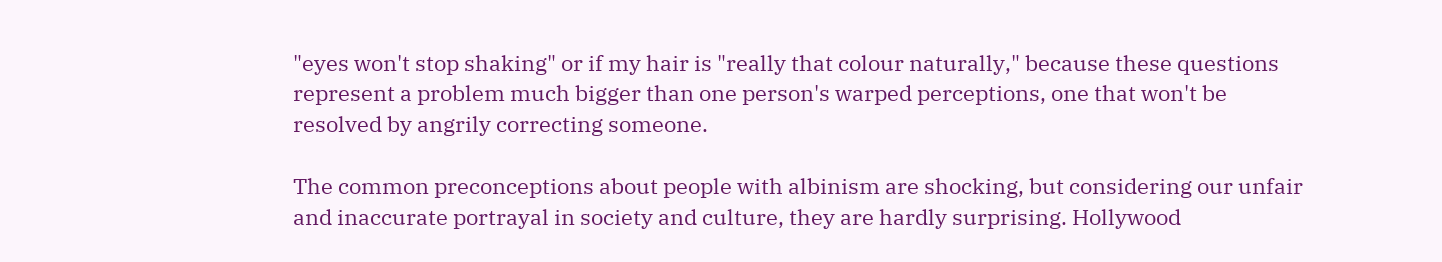"eyes won't stop shaking" or if my hair is "really that colour naturally," because these questions represent a problem much bigger than one person's warped perceptions, one that won't be resolved by angrily correcting someone.

The common preconceptions about people with albinism are shocking, but considering our unfair and inaccurate portrayal in society and culture, they are hardly surprising. Hollywood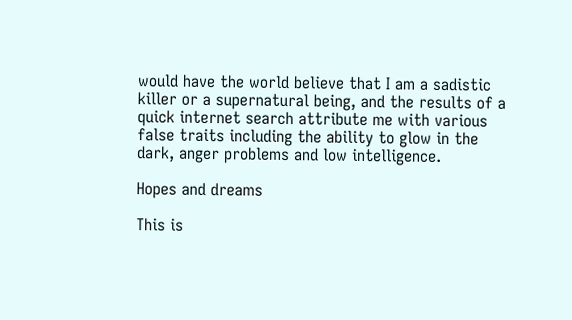would have the world believe that I am a sadistic killer or a supernatural being, and the results of a quick internet search attribute me with various false traits including the ability to glow in the dark, anger problems and low intelligence.

Hopes and dreams

This is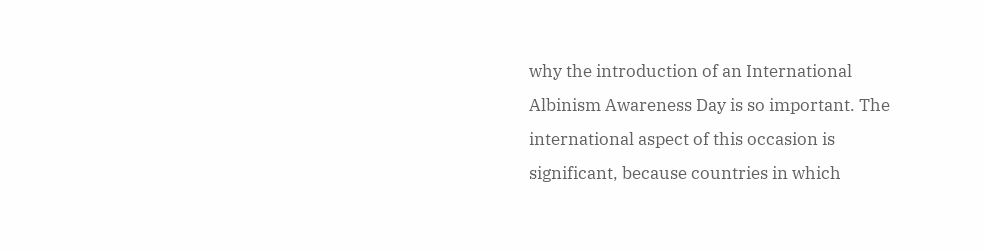why the introduction of an International Albinism Awareness Day is so important. The international aspect of this occasion is significant, because countries in which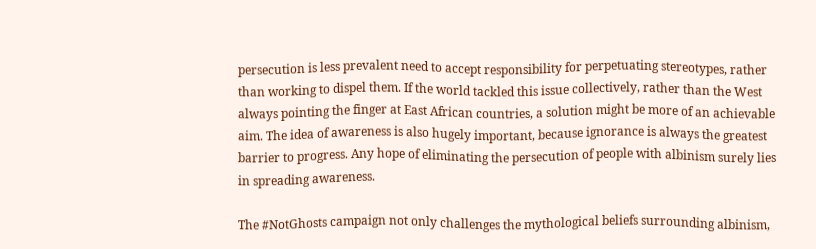persecution is less prevalent need to accept responsibility for perpetuating stereotypes, rather than working to dispel them. If the world tackled this issue collectively, rather than the West always pointing the finger at East African countries, a solution might be more of an achievable aim. The idea of awareness is also hugely important, because ignorance is always the greatest barrier to progress. Any hope of eliminating the persecution of people with albinism surely lies in spreading awareness.

The #NotGhosts campaign not only challenges the mythological beliefs surrounding albinism,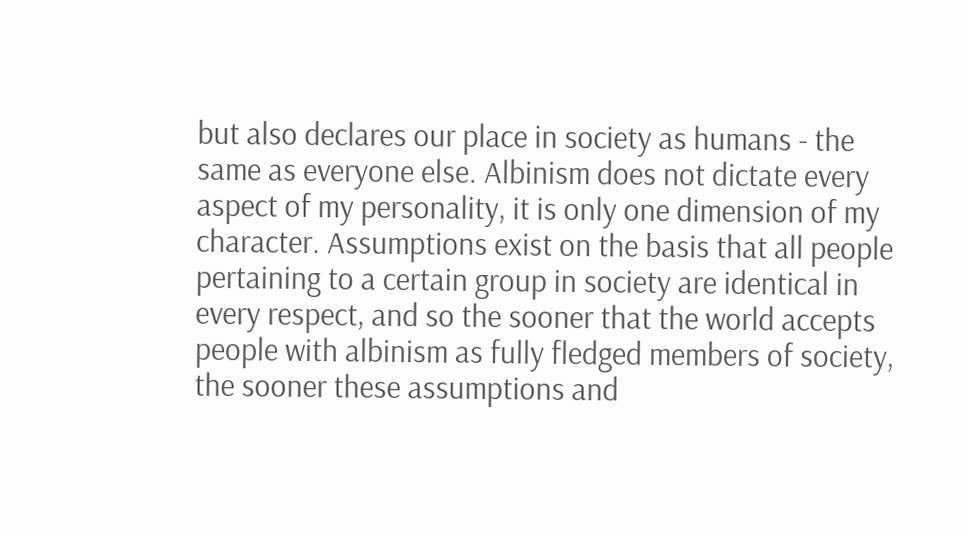but also declares our place in society as humans - the same as everyone else. Albinism does not dictate every aspect of my personality, it is only one dimension of my character. Assumptions exist on the basis that all people pertaining to a certain group in society are identical in every respect, and so the sooner that the world accepts people with albinism as fully fledged members of society, the sooner these assumptions and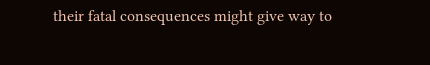their fatal consequences might give way to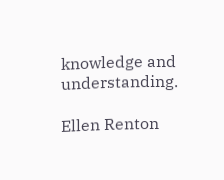knowledge and understanding.

Ellen Renton